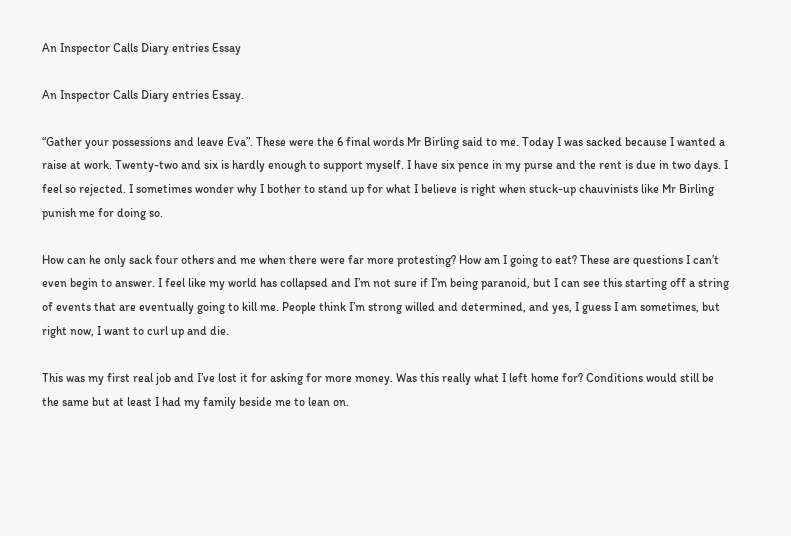An Inspector Calls Diary entries Essay

An Inspector Calls Diary entries Essay.

“Gather your possessions and leave Eva”. These were the 6 final words Mr Birling said to me. Today I was sacked because I wanted a raise at work. Twenty-two and six is hardly enough to support myself. I have six pence in my purse and the rent is due in two days. I feel so rejected. I sometimes wonder why I bother to stand up for what I believe is right when stuck-up chauvinists like Mr Birling punish me for doing so.

How can he only sack four others and me when there were far more protesting? How am I going to eat? These are questions I can’t even begin to answer. I feel like my world has collapsed and I’m not sure if I’m being paranoid, but I can see this starting off a string of events that are eventually going to kill me. People think I’m strong willed and determined, and yes, I guess I am sometimes, but right now, I want to curl up and die.

This was my first real job and I’ve lost it for asking for more money. Was this really what I left home for? Conditions would still be the same but at least I had my family beside me to lean on.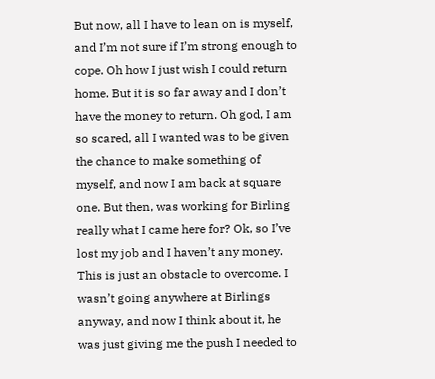But now, all I have to lean on is myself, and I’m not sure if I’m strong enough to cope. Oh how I just wish I could return home. But it is so far away and I don’t have the money to return. Oh god, I am so scared, all I wanted was to be given the chance to make something of myself, and now I am back at square one. But then, was working for Birling really what I came here for? Ok, so I’ve lost my job and I haven’t any money. This is just an obstacle to overcome. I wasn’t going anywhere at Birlings anyway, and now I think about it, he was just giving me the push I needed to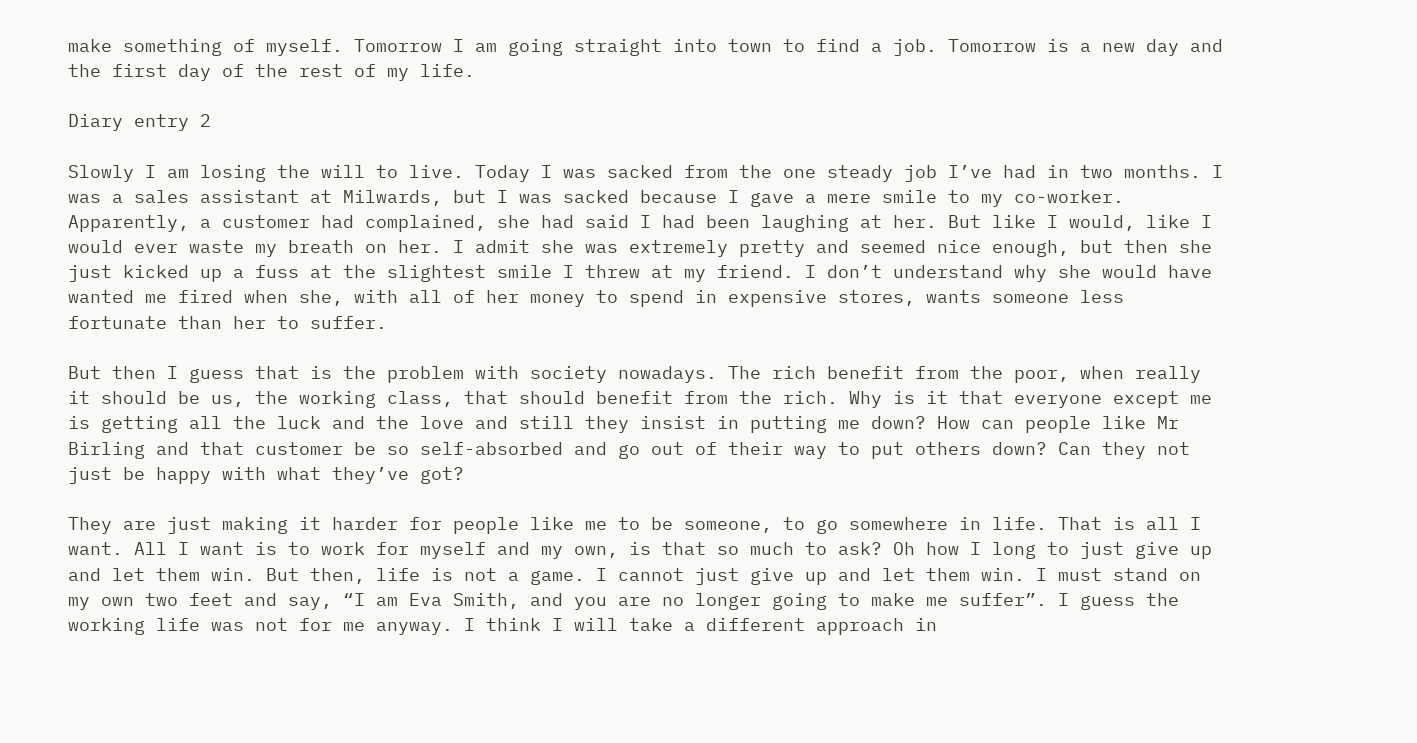make something of myself. Tomorrow I am going straight into town to find a job. Tomorrow is a new day and the first day of the rest of my life.

Diary entry 2

Slowly I am losing the will to live. Today I was sacked from the one steady job I’ve had in two months. I was a sales assistant at Milwards, but I was sacked because I gave a mere smile to my co-worker. Apparently, a customer had complained, she had said I had been laughing at her. But like I would, like I would ever waste my breath on her. I admit she was extremely pretty and seemed nice enough, but then she just kicked up a fuss at the slightest smile I threw at my friend. I don’t understand why she would have wanted me fired when she, with all of her money to spend in expensive stores, wants someone less fortunate than her to suffer.

But then I guess that is the problem with society nowadays. The rich benefit from the poor, when really it should be us, the working class, that should benefit from the rich. Why is it that everyone except me is getting all the luck and the love and still they insist in putting me down? How can people like Mr Birling and that customer be so self-absorbed and go out of their way to put others down? Can they not just be happy with what they’ve got?

They are just making it harder for people like me to be someone, to go somewhere in life. That is all I want. All I want is to work for myself and my own, is that so much to ask? Oh how I long to just give up and let them win. But then, life is not a game. I cannot just give up and let them win. I must stand on my own two feet and say, “I am Eva Smith, and you are no longer going to make me suffer”. I guess the working life was not for me anyway. I think I will take a different approach in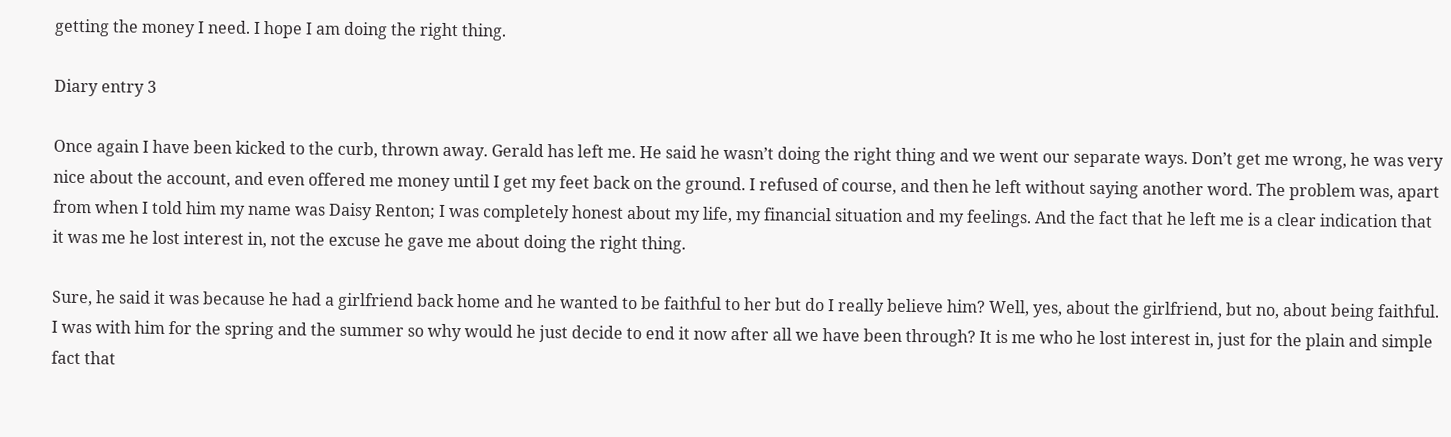getting the money I need. I hope I am doing the right thing.

Diary entry 3

Once again I have been kicked to the curb, thrown away. Gerald has left me. He said he wasn’t doing the right thing and we went our separate ways. Don’t get me wrong, he was very nice about the account, and even offered me money until I get my feet back on the ground. I refused of course, and then he left without saying another word. The problem was, apart from when I told him my name was Daisy Renton; I was completely honest about my life, my financial situation and my feelings. And the fact that he left me is a clear indication that it was me he lost interest in, not the excuse he gave me about doing the right thing.

Sure, he said it was because he had a girlfriend back home and he wanted to be faithful to her but do I really believe him? Well, yes, about the girlfriend, but no, about being faithful. I was with him for the spring and the summer so why would he just decide to end it now after all we have been through? It is me who he lost interest in, just for the plain and simple fact that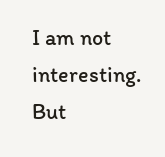I am not interesting. But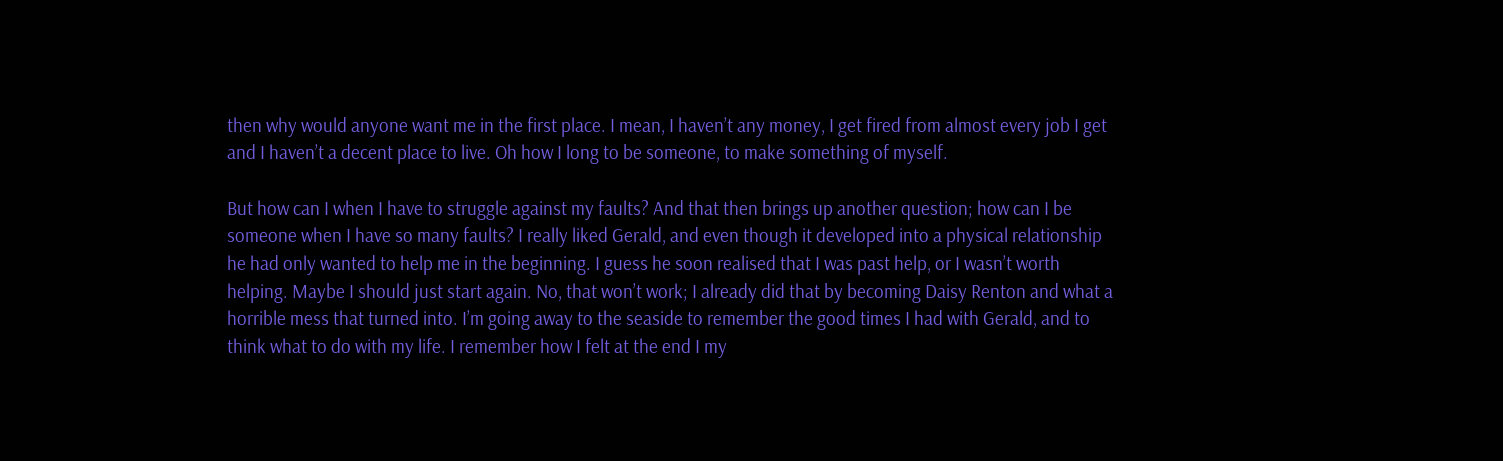then why would anyone want me in the first place. I mean, I haven’t any money, I get fired from almost every job I get and I haven’t a decent place to live. Oh how I long to be someone, to make something of myself.

But how can I when I have to struggle against my faults? And that then brings up another question; how can I be someone when I have so many faults? I really liked Gerald, and even though it developed into a physical relationship he had only wanted to help me in the beginning. I guess he soon realised that I was past help, or I wasn’t worth helping. Maybe I should just start again. No, that won’t work; I already did that by becoming Daisy Renton and what a horrible mess that turned into. I’m going away to the seaside to remember the good times I had with Gerald, and to think what to do with my life. I remember how I felt at the end I my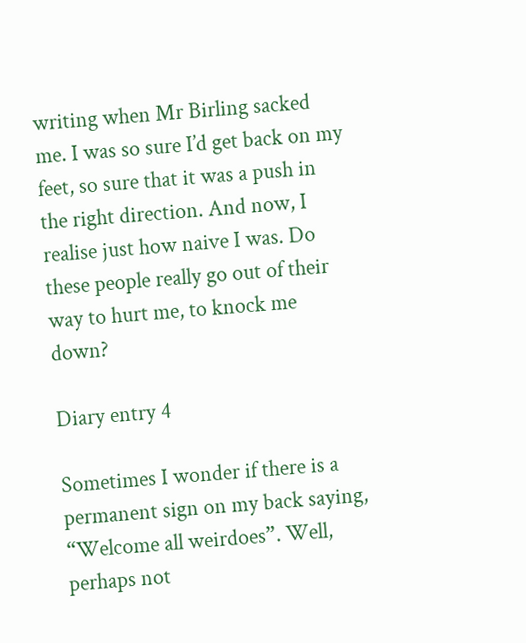writing when Mr Birling sacked me. I was so sure I’d get back on my feet, so sure that it was a push in the right direction. And now, I realise just how naive I was. Do these people really go out of their way to hurt me, to knock me down?

Diary entry 4

Sometimes I wonder if there is a permanent sign on my back saying, “Welcome all weirdoes”. Well, perhaps not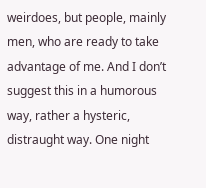weirdoes, but people, mainly men, who are ready to take advantage of me. And I don’t suggest this in a humorous way, rather a hysteric, distraught way. One night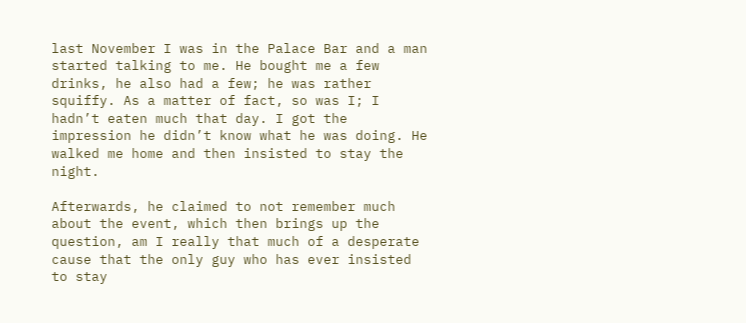last November I was in the Palace Bar and a man started talking to me. He bought me a few drinks, he also had a few; he was rather squiffy. As a matter of fact, so was I; I hadn’t eaten much that day. I got the impression he didn’t know what he was doing. He walked me home and then insisted to stay the night.

Afterwards, he claimed to not remember much about the event, which then brings up the question, am I really that much of a desperate cause that the only guy who has ever insisted to stay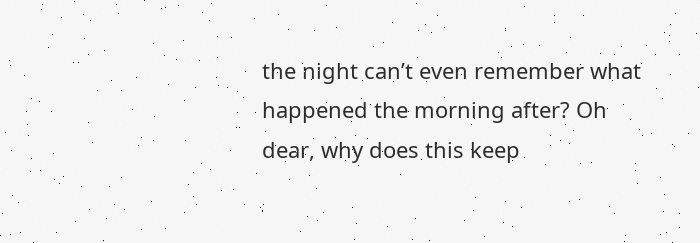the night can’t even remember what happened the morning after? Oh dear, why does this keep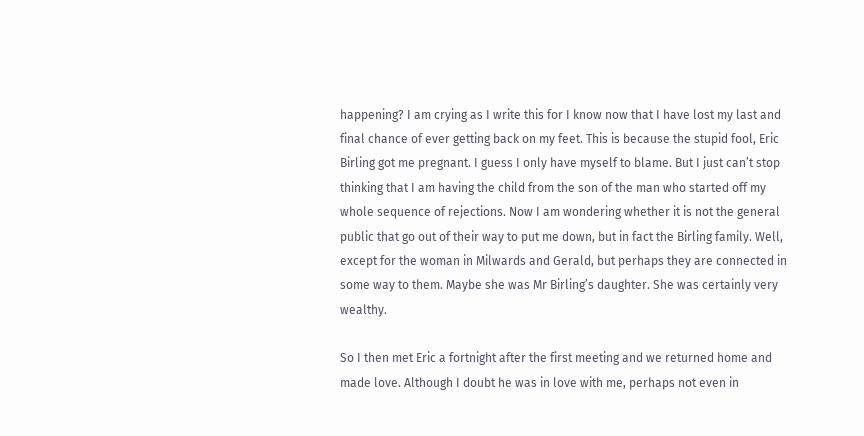happening? I am crying as I write this for I know now that I have lost my last and final chance of ever getting back on my feet. This is because the stupid fool, Eric Birling got me pregnant. I guess I only have myself to blame. But I just can’t stop thinking that I am having the child from the son of the man who started off my whole sequence of rejections. Now I am wondering whether it is not the general public that go out of their way to put me down, but in fact the Birling family. Well, except for the woman in Milwards and Gerald, but perhaps they are connected in some way to them. Maybe she was Mr Birling’s daughter. She was certainly very wealthy.

So I then met Eric a fortnight after the first meeting and we returned home and made love. Although I doubt he was in love with me, perhaps not even in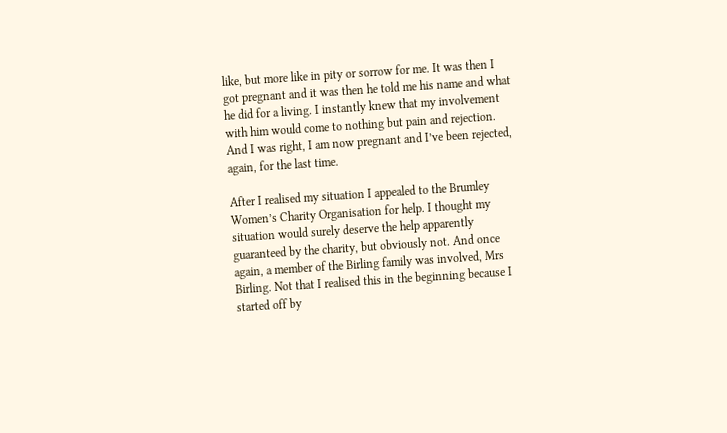like, but more like in pity or sorrow for me. It was then I got pregnant and it was then he told me his name and what he did for a living. I instantly knew that my involvement with him would come to nothing but pain and rejection. And I was right, I am now pregnant and I’ve been rejected, again, for the last time.

After I realised my situation I appealed to the Brumley Women’s Charity Organisation for help. I thought my situation would surely deserve the help apparently guaranteed by the charity, but obviously not. And once again, a member of the Birling family was involved, Mrs Birling. Not that I realised this in the beginning because I started off by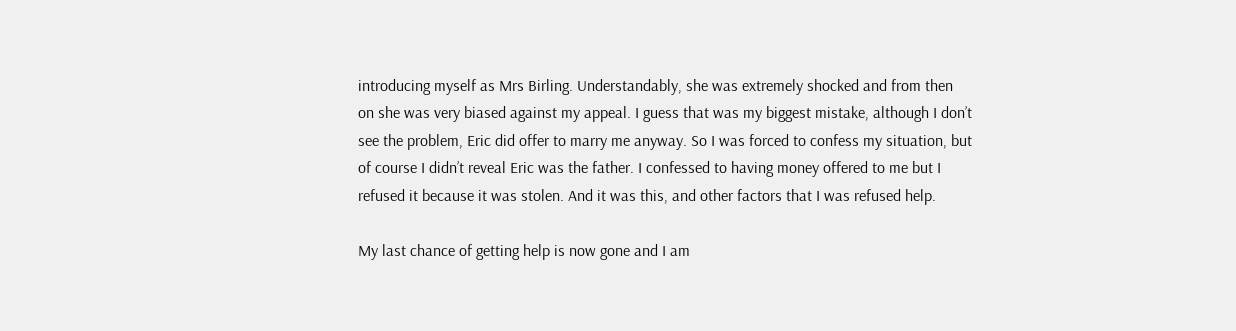introducing myself as Mrs Birling. Understandably, she was extremely shocked and from then on she was very biased against my appeal. I guess that was my biggest mistake, although I don’t see the problem, Eric did offer to marry me anyway. So I was forced to confess my situation, but of course I didn’t reveal Eric was the father. I confessed to having money offered to me but I refused it because it was stolen. And it was this, and other factors that I was refused help.

My last chance of getting help is now gone and I am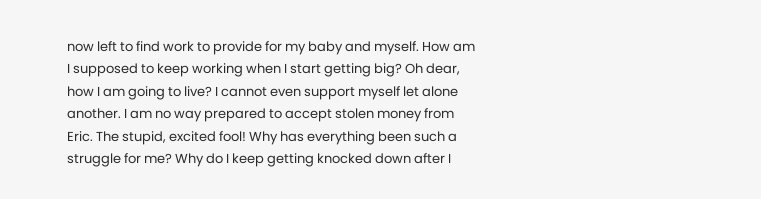now left to find work to provide for my baby and myself. How am I supposed to keep working when I start getting big? Oh dear, how I am going to live? I cannot even support myself let alone another. I am no way prepared to accept stolen money from Eric. The stupid, excited fool! Why has everything been such a struggle for me? Why do I keep getting knocked down after I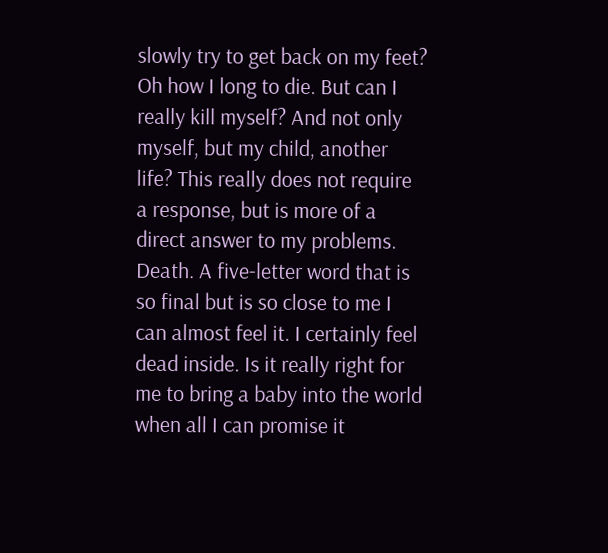slowly try to get back on my feet? Oh how I long to die. But can I really kill myself? And not only myself, but my child, another life? This really does not require a response, but is more of a direct answer to my problems. Death. A five-letter word that is so final but is so close to me I can almost feel it. I certainly feel dead inside. Is it really right for me to bring a baby into the world when all I can promise it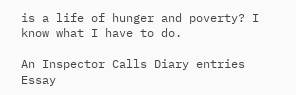is a life of hunger and poverty? I know what I have to do.

An Inspector Calls Diary entries Essay